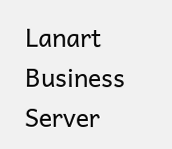Lanart Business Server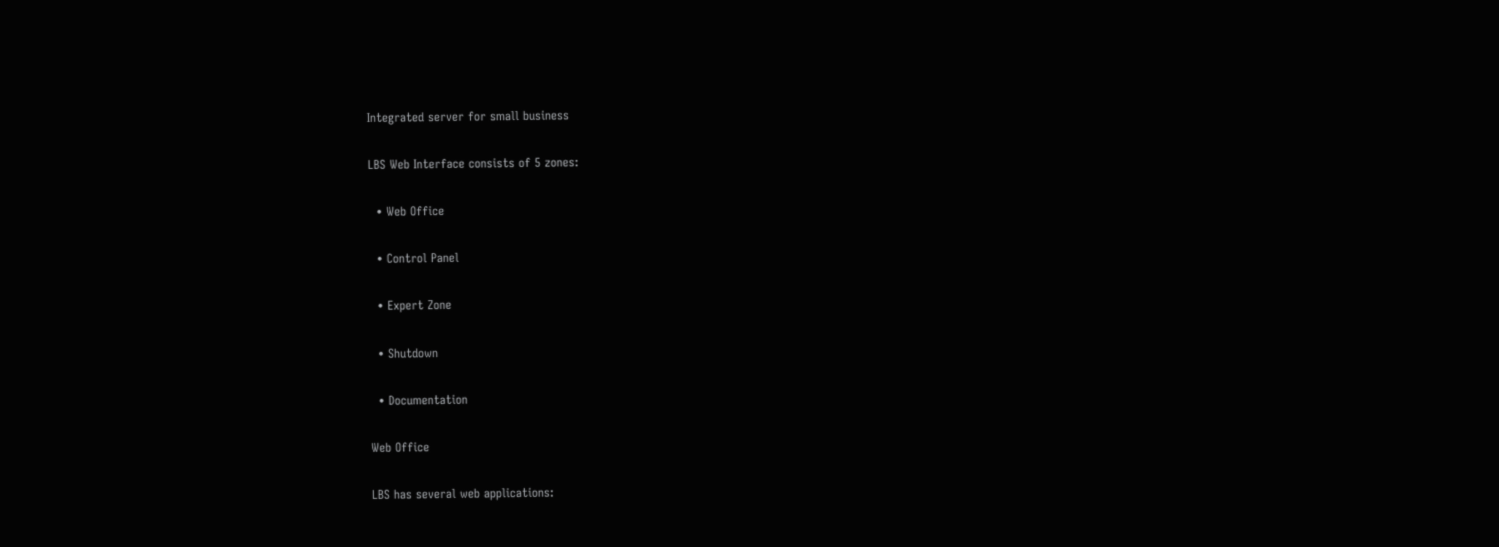Integrated server for small business

LBS Web Interface consists of 5 zones:

  • Web Office

  • Control Panel

  • Expert Zone

  • Shutdown

  • Documentation

Web Office

LBS has several web applications: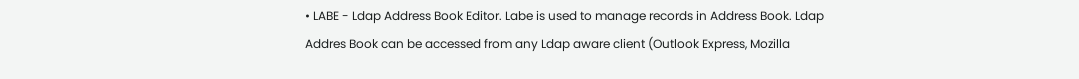• LABE - Ldap Address Book Editor. Labe is used to manage records in Address Book. Ldap Addres Book can be accessed from any Ldap aware client (Outlook Express, Mozilla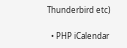Thunderbird etc)

  • PHP iCalendar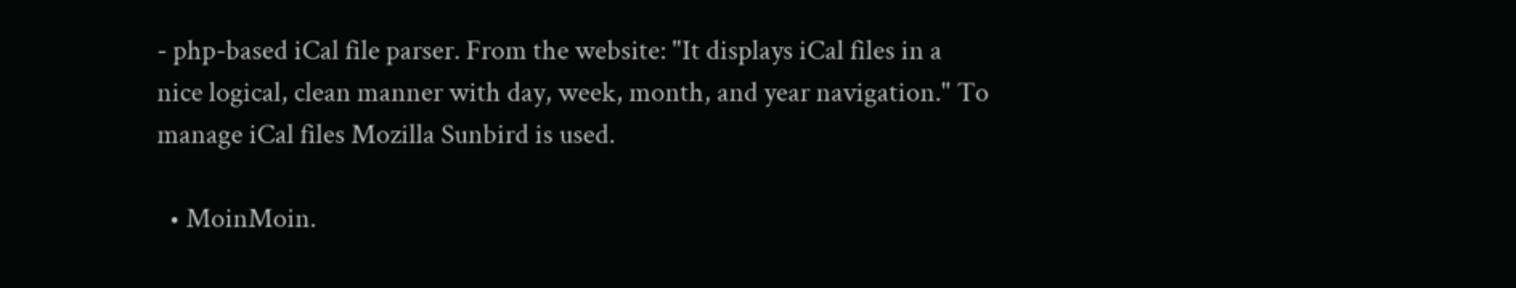- php-based iCal file parser. From the website: "It displays iCal files in a nice logical, clean manner with day, week, month, and year navigation." To manage iCal files Mozilla Sunbird is used.

  • MoinMoin.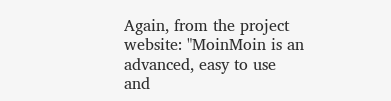Again, from the project website: "MoinMoin is an advanced, easy to use and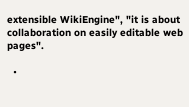extensible WikiEngine", "it is about collaboration on easily editable web pages".

  •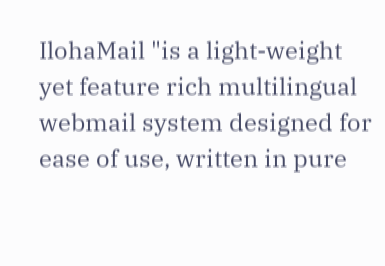IlohaMail "is a light-weight yet feature rich multilingual webmail system designed for ease of use, written in pure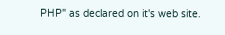PHP" as declared on it's web site.